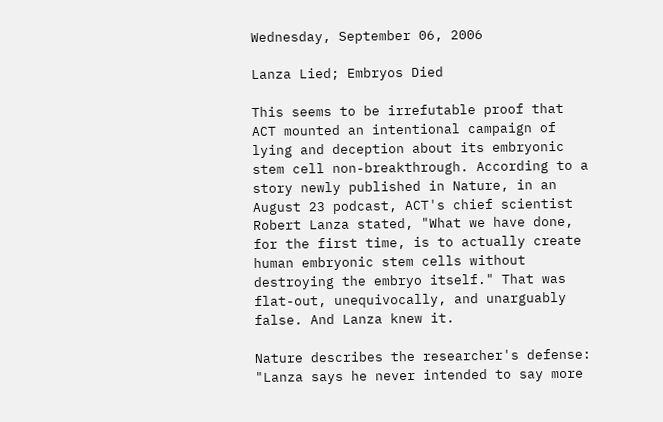Wednesday, September 06, 2006

Lanza Lied; Embryos Died

This seems to be irrefutable proof that ACT mounted an intentional campaign of lying and deception about its embryonic stem cell non-breakthrough. According to a story newly published in Nature, in an August 23 podcast, ACT's chief scientist Robert Lanza stated, "What we have done, for the first time, is to actually create human embryonic stem cells without destroying the embryo itself." That was flat-out, unequivocally, and unarguably false. And Lanza knew it.

Nature describes the researcher's defense: "Lanza says he never intended to say more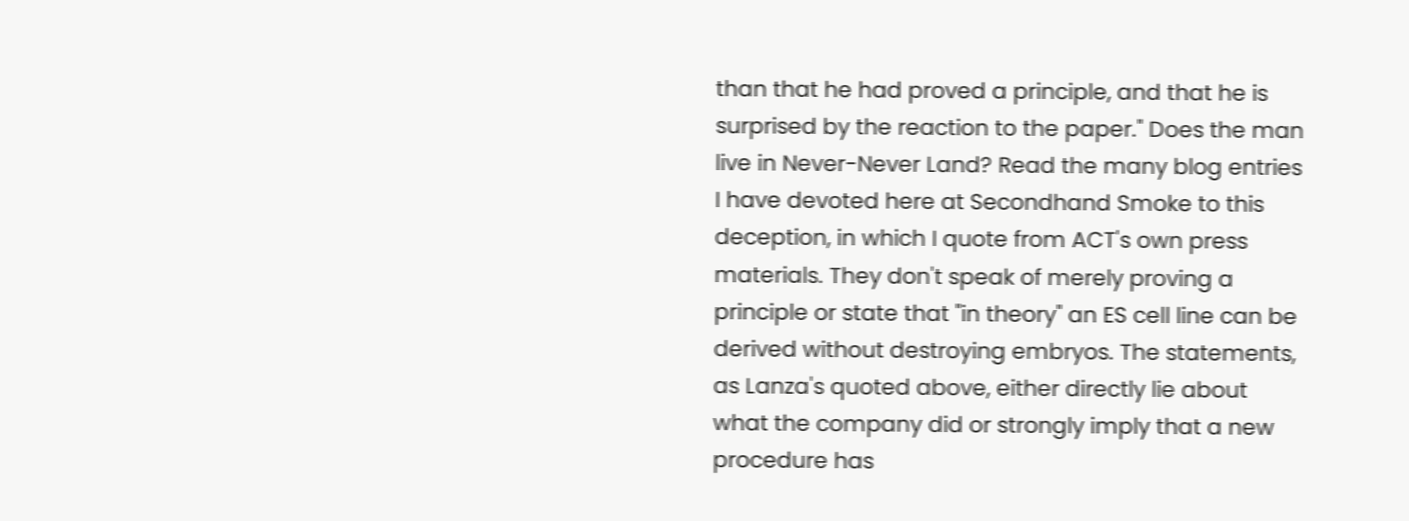than that he had proved a principle, and that he is surprised by the reaction to the paper." Does the man live in Never-Never Land? Read the many blog entries I have devoted here at Secondhand Smoke to this deception, in which I quote from ACT's own press materials. They don't speak of merely proving a principle or state that "in theory" an ES cell line can be derived without destroying embryos. The statements, as Lanza's quoted above, either directly lie about what the company did or strongly imply that a new procedure has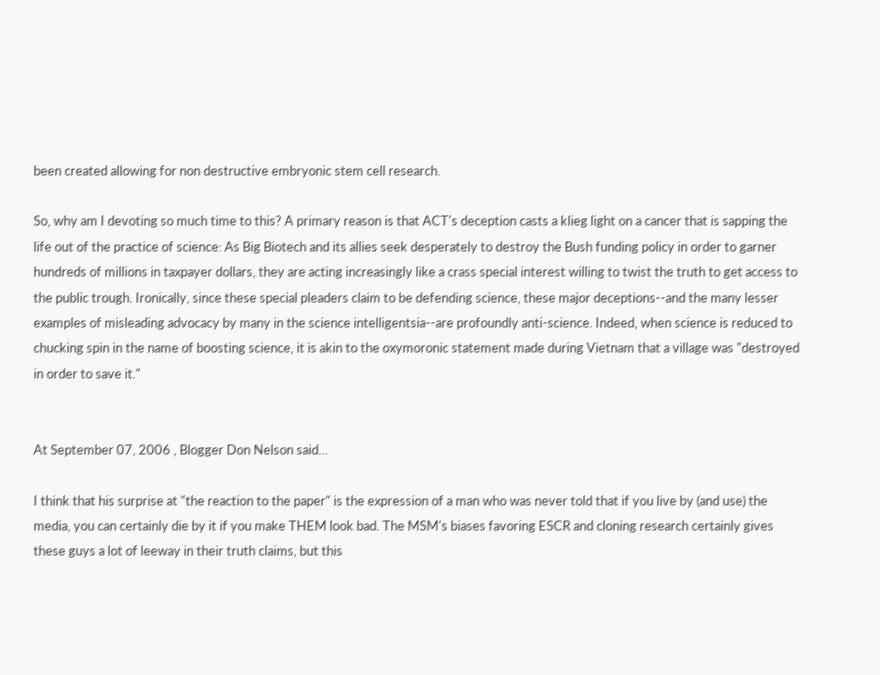been created allowing for non destructive embryonic stem cell research.

So, why am I devoting so much time to this? A primary reason is that ACT's deception casts a klieg light on a cancer that is sapping the life out of the practice of science: As Big Biotech and its allies seek desperately to destroy the Bush funding policy in order to garner hundreds of millions in taxpayer dollars, they are acting increasingly like a crass special interest willing to twist the truth to get access to the public trough. Ironically, since these special pleaders claim to be defending science, these major deceptions--and the many lesser examples of misleading advocacy by many in the science intelligentsia--are profoundly anti-science. Indeed, when science is reduced to chucking spin in the name of boosting science, it is akin to the oxymoronic statement made during Vietnam that a village was "destroyed in order to save it."


At September 07, 2006 , Blogger Don Nelson said...

I think that his surprise at "the reaction to the paper" is the expression of a man who was never told that if you live by (and use) the media, you can certainly die by it if you make THEM look bad. The MSM's biases favoring ESCR and cloning research certainly gives these guys a lot of leeway in their truth claims, but this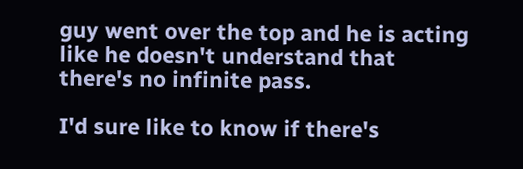guy went over the top and he is acting like he doesn't understand that there's no infinite pass.

I'd sure like to know if there's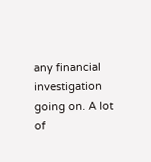any financial investigation going on. A lot of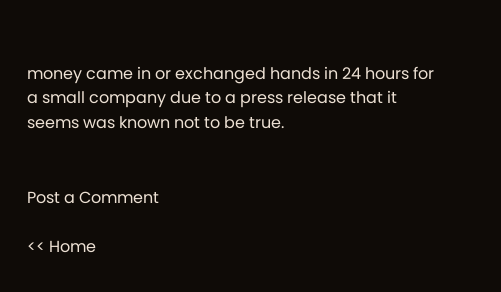money came in or exchanged hands in 24 hours for a small company due to a press release that it seems was known not to be true.


Post a Comment

<< Home